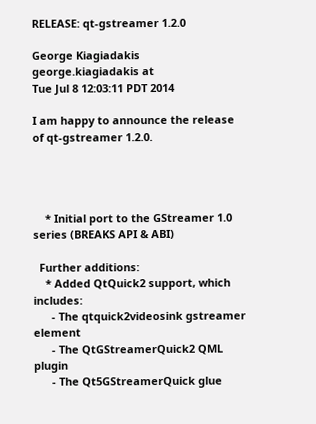RELEASE: qt-gstreamer 1.2.0

George Kiagiadakis george.kiagiadakis at
Tue Jul 8 12:03:11 PDT 2014

I am happy to announce the release of qt-gstreamer 1.2.0.




    * Initial port to the GStreamer 1.0 series (BREAKS API & ABI)

  Further additions:
    * Added QtQuick2 support, which includes:
      - The qtquick2videosink gstreamer element
      - The QtGStreamerQuick2 QML plugin
      - The Qt5GStreamerQuick glue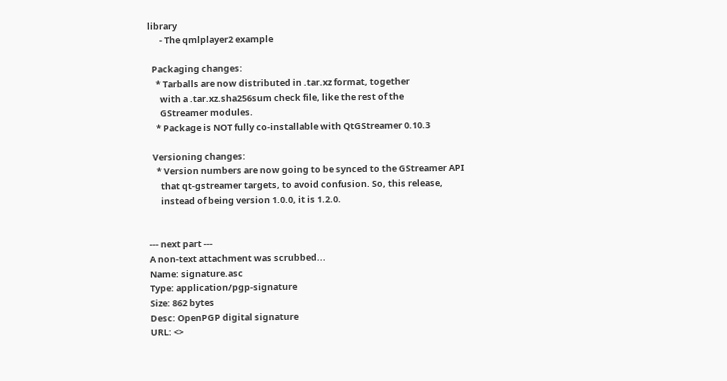library
      - The qmlplayer2 example

  Packaging changes:
    * Tarballs are now distributed in .tar.xz format, together
      with a .tar.xz.sha256sum check file, like the rest of the
      GStreamer modules.
    * Package is NOT fully co-installable with QtGStreamer 0.10.3

  Versioning changes:
    * Version numbers are now going to be synced to the GStreamer API
      that qt-gstreamer targets, to avoid confusion. So, this release,
      instead of being version 1.0.0, it is 1.2.0.


--- next part ---
A non-text attachment was scrubbed...
Name: signature.asc
Type: application/pgp-signature
Size: 862 bytes
Desc: OpenPGP digital signature
URL: <>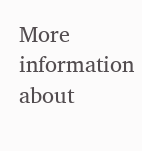More information about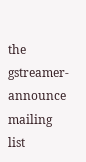the gstreamer-announce mailing list